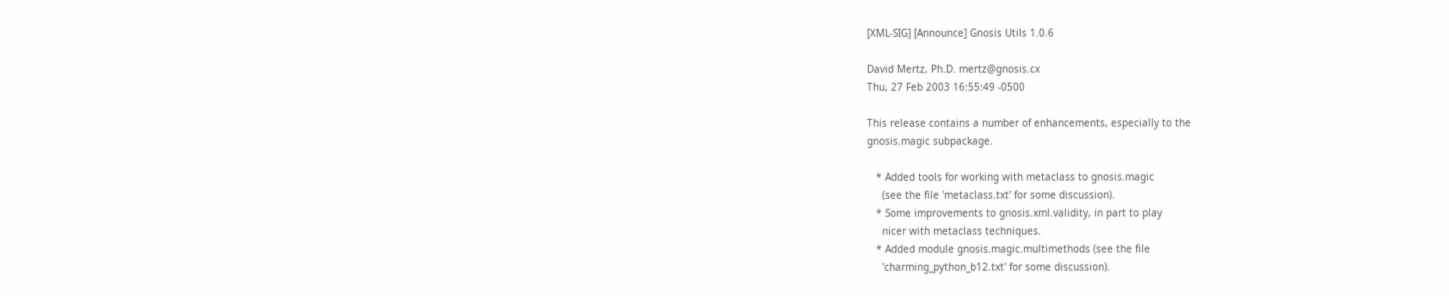[XML-SIG] [Announce] Gnosis Utils 1.0.6

David Mertz, Ph.D. mertz@gnosis.cx
Thu, 27 Feb 2003 16:55:49 -0500

This release contains a number of enhancements, especially to the
gnosis.magic subpackage.

   * Added tools for working with metaclass to gnosis.magic
     (see the file 'metaclass.txt' for some discussion).
   * Some improvements to gnosis.xml.validity, in part to play
     nicer with metaclass techniques.
   * Added module gnosis.magic.multimethods (see the file
     'charming_python_b12.txt' for some discussion).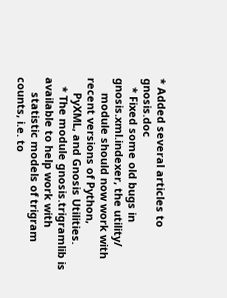* Added several articles to gnosis.doc
   * Fixed some old bugs in gnosis.xml.indexer, the utility/
     module should now work with recent versions of Python,
     PyXML, and Gnosis Utilities.
   * The module gnosis.trigramlib is available to help work with
     statistic models of trigram counts, i.e. to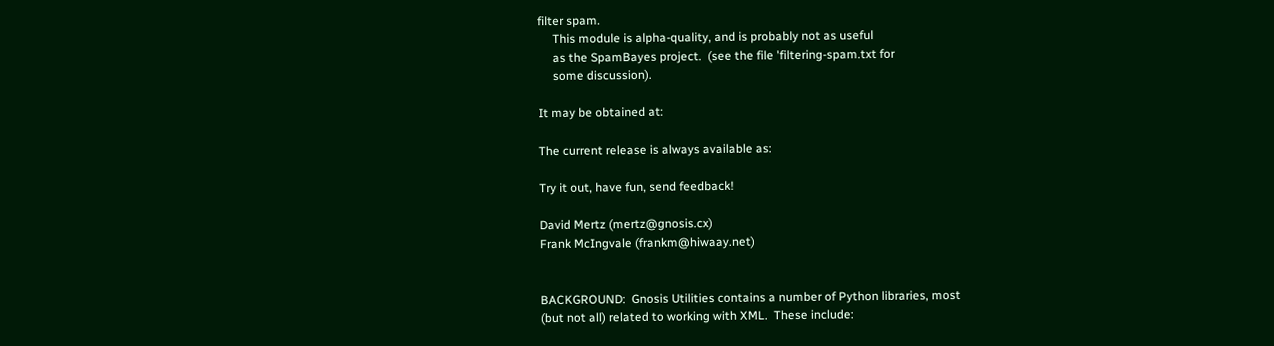filter spam.
     This module is alpha-quality, and is probably not as useful
     as the SpamBayes project.  (see the file 'filtering-spam.txt for
     some discussion).

It may be obtained at:

The current release is always available as:

Try it out, have fun, send feedback!

David Mertz (mertz@gnosis.cx)
Frank McIngvale (frankm@hiwaay.net)


BACKGROUND:  Gnosis Utilities contains a number of Python libraries, most
(but not all) related to working with XML.  These include: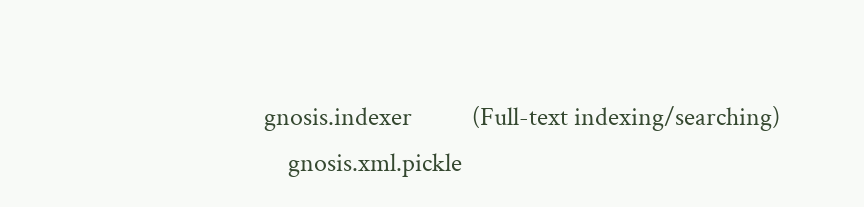gnosis.indexer          (Full-text indexing/searching)
    gnosis.xml.pickle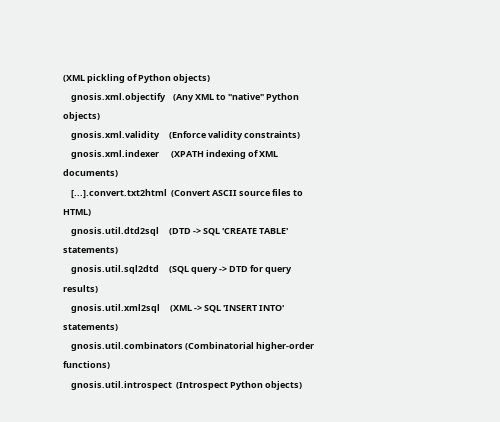(XML pickling of Python objects)
    gnosis.xml.objectify    (Any XML to "native" Python objects)
    gnosis.xml.validity     (Enforce validity constraints)
    gnosis.xml.indexer      (XPATH indexing of XML documents)
    [...].convert.txt2html  (Convert ASCII source files to HTML)
    gnosis.util.dtd2sql     (DTD -> SQL 'CREATE TABLE' statements)
    gnosis.util.sql2dtd     (SQL query -> DTD for query results)
    gnosis.util.xml2sql     (XML -> SQL 'INSERT INTO' statements)
    gnosis.util.combinators (Combinatorial higher-order functions)
    gnosis.util.introspect  (Introspect Python objects)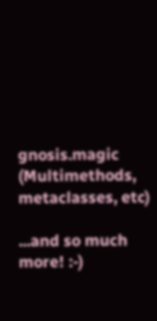gnosis.magic            (Multimethods, metaclasses, etc)

...and so much more! :-)